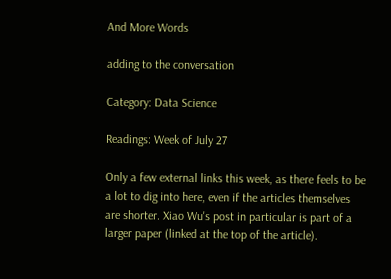And More Words

adding to the conversation

Category: Data Science

Readings: Week of July 27

Only a few external links this week, as there feels to be a lot to dig into here, even if the articles themselves are shorter. Xiao Wu's post in particular is part of a larger paper (linked at the top of the article).